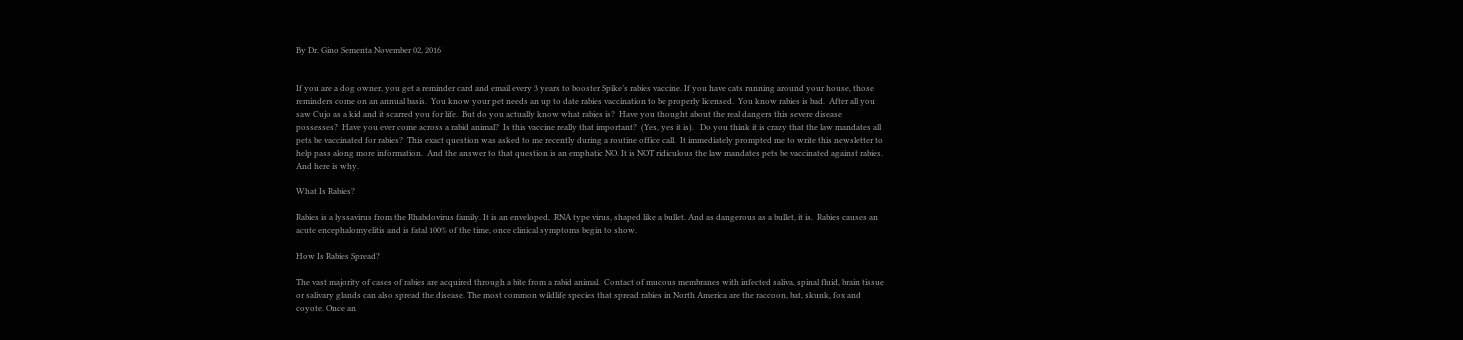By Dr. Gino Sementa November 02, 2016


If you are a dog owner, you get a reminder card and email every 3 years to booster Spike’s rabies vaccine. If you have cats running around your house, those reminders come on an annual basis.  You know your pet needs an up to date rabies vaccination to be properly licensed.  You know rabies is bad.  After all you saw Cujo as a kid and it scarred you for life.  But do you actually know what rabies is?  Have you thought about the real dangers this severe disease possesses?  Have you ever come across a rabid animal?  Is this vaccine really that important?  (Yes, yes it is).   Do you think it is crazy that the law mandates all pets be vaccinated for rabies?  This exact question was asked to me recently during a routine office call.  It immediately prompted me to write this newsletter to help pass along more information.  And the answer to that question is an emphatic NO. It is NOT ridiculous the law mandates pets be vaccinated against rabies.  And here is why.

What Is Rabies?

Rabies is a lyssavirus from the Rhabdovirus family. It is an enveloped,  RNA type virus, shaped like a bullet. And as dangerous as a bullet, it is.  Rabies causes an acute encephalomyelitis and is fatal 100% of the time, once clinical symptoms begin to show.

How Is Rabies Spread?

The vast majority of cases of rabies are acquired through a bite from a rabid animal.  Contact of mucous membranes with infected saliva, spinal fluid, brain tissue or salivary glands can also spread the disease. The most common wildlife species that spread rabies in North America are the raccoon, bat, skunk, fox and coyote. Once an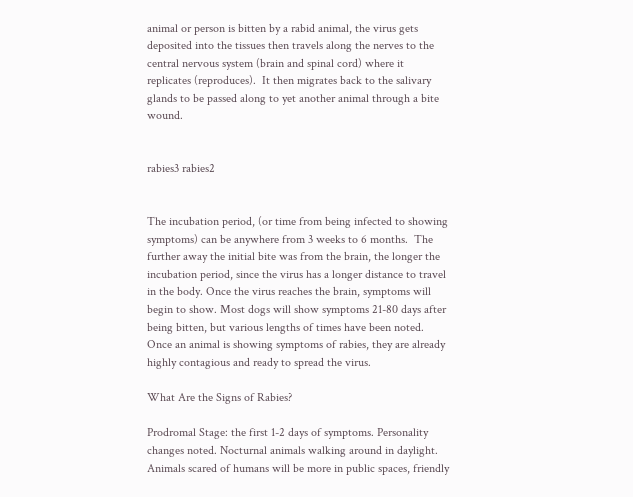animal or person is bitten by a rabid animal, the virus gets deposited into the tissues then travels along the nerves to the central nervous system (brain and spinal cord) where it replicates (reproduces).  It then migrates back to the salivary glands to be passed along to yet another animal through a bite wound.


rabies3 rabies2


The incubation period, (or time from being infected to showing symptoms) can be anywhere from 3 weeks to 6 months.  The further away the initial bite was from the brain, the longer the incubation period, since the virus has a longer distance to travel in the body. Once the virus reaches the brain, symptoms will begin to show. Most dogs will show symptoms 21-80 days after being bitten, but various lengths of times have been noted.  Once an animal is showing symptoms of rabies, they are already highly contagious and ready to spread the virus.

What Are the Signs of Rabies?

Prodromal Stage: the first 1-2 days of symptoms. Personality changes noted. Nocturnal animals walking around in daylight. Animals scared of humans will be more in public spaces, friendly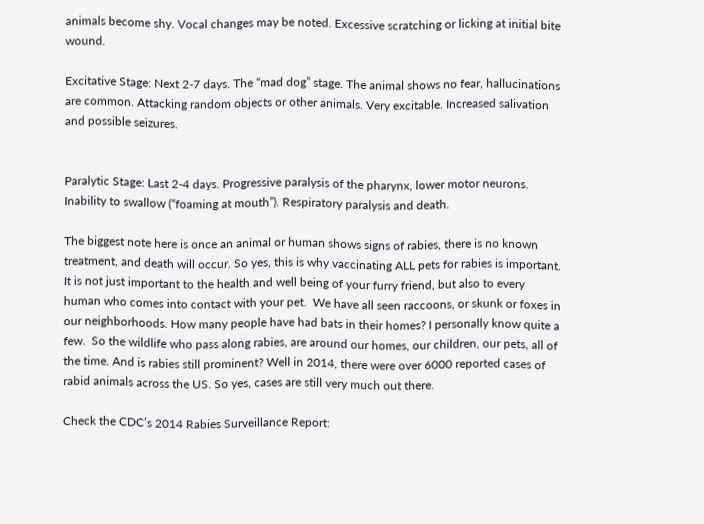animals become shy. Vocal changes may be noted. Excessive scratching or licking at initial bite wound.

Excitative Stage: Next 2-7 days. The “mad dog” stage. The animal shows no fear, hallucinations are common. Attacking random objects or other animals. Very excitable. Increased salivation and possible seizures.


Paralytic Stage: Last 2-4 days. Progressive paralysis of the pharynx, lower motor neurons. Inability to swallow (“foaming at mouth”). Respiratory paralysis and death.

The biggest note here is once an animal or human shows signs of rabies, there is no known treatment, and death will occur. So yes, this is why vaccinating ALL pets for rabies is important. It is not just important to the health and well being of your furry friend, but also to every human who comes into contact with your pet.  We have all seen raccoons, or skunk or foxes in our neighborhoods. How many people have had bats in their homes? I personally know quite a few.  So the wildlife who pass along rabies, are around our homes, our children, our pets, all of the time. And is rabies still prominent? Well in 2014, there were over 6000 reported cases of rabid animals across the US. So yes, cases are still very much out there.

Check the CDC’s 2014 Rabies Surveillance Report: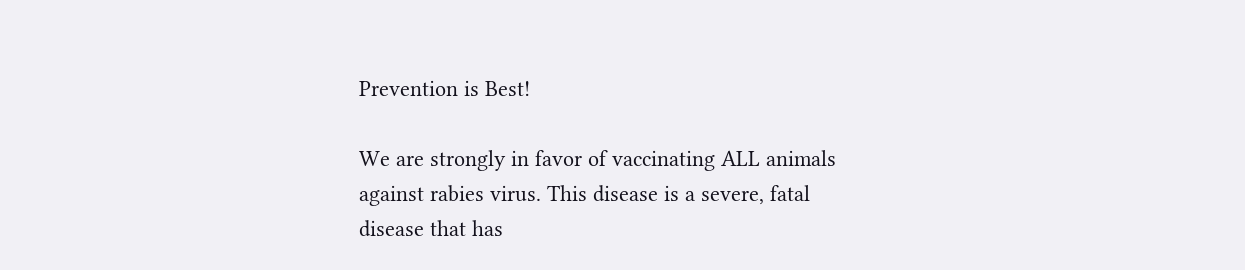Prevention is Best!

We are strongly in favor of vaccinating ALL animals against rabies virus. This disease is a severe, fatal disease that has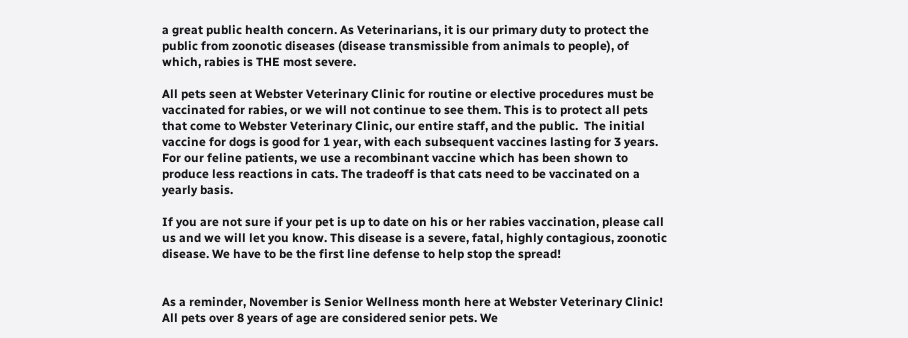a great public health concern. As Veterinarians, it is our primary duty to protect the public from zoonotic diseases (disease transmissible from animals to people), of which, rabies is THE most severe.

All pets seen at Webster Veterinary Clinic for routine or elective procedures must be vaccinated for rabies, or we will not continue to see them. This is to protect all pets that come to Webster Veterinary Clinic, our entire staff, and the public.  The initial vaccine for dogs is good for 1 year, with each subsequent vaccines lasting for 3 years. For our feline patients, we use a recombinant vaccine which has been shown to produce less reactions in cats. The tradeoff is that cats need to be vaccinated on a yearly basis.

If you are not sure if your pet is up to date on his or her rabies vaccination, please call us and we will let you know. This disease is a severe, fatal, highly contagious, zoonotic disease. We have to be the first line defense to help stop the spread!


As a reminder, November is Senior Wellness month here at Webster Veterinary Clinic!  All pets over 8 years of age are considered senior pets. We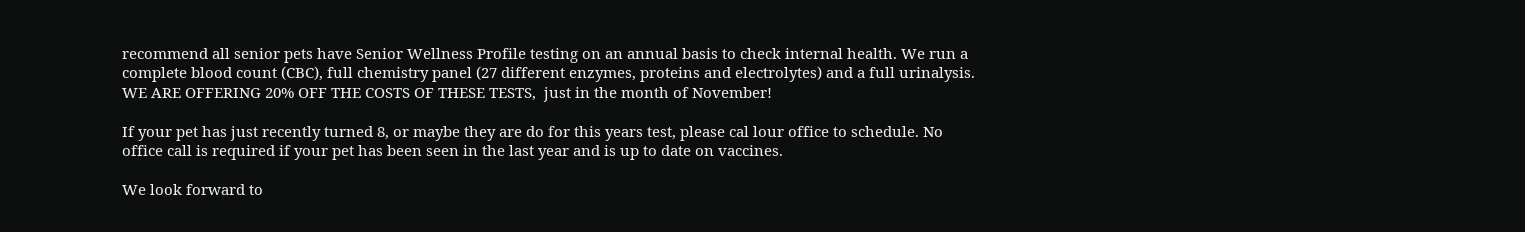recommend all senior pets have Senior Wellness Profile testing on an annual basis to check internal health. We run a complete blood count (CBC), full chemistry panel (27 different enzymes, proteins and electrolytes) and a full urinalysis.  WE ARE OFFERING 20% OFF THE COSTS OF THESE TESTS,  just in the month of November!

If your pet has just recently turned 8, or maybe they are do for this years test, please cal lour office to schedule. No office call is required if your pet has been seen in the last year and is up to date on vaccines.

We look forward to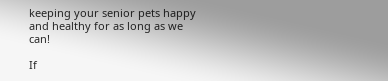keeping your senior pets happy and healthy for as long as we can!

If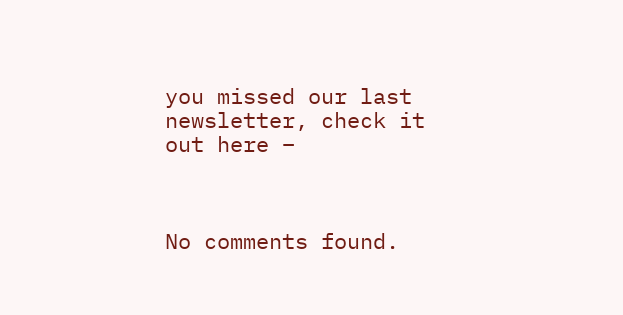you missed our last newsletter, check it out here –



No comments found.